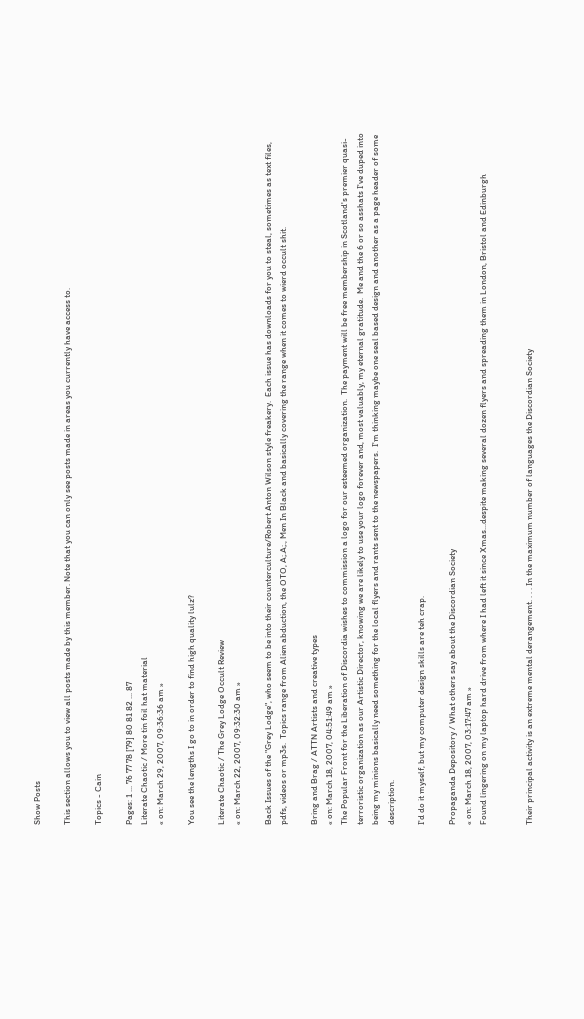Show Posts

This section allows you to view all posts made by this member. Note that you can only see posts made in areas you currently have access to.

Topics - Cain

Pages: 1 ... 76 77 78 [79] 80 81 82 ... 87
Literate Chaotic / More tin foil hat material
« on: March 29, 2007, 09:36:36 am »

You see the lengths I go to in order to find high quality lulz?

Literate Chaotic / The Grey Lodge Occult Review
« on: March 22, 2007, 09:32:30 am »

Back Issues of the "Grey Lodge", who seem to be into their counterculture/Robert Anton Wilson style freakery.  Each issue has downloads for you to steal, sometimes as text files, pdfs, videos or mp3s.  Topics range from Alien abduction, the OTO, A;.A;., Men In Black and basically covering the range when it comes to wierd occult shit.

Bring and Brag / ATTN Artists and creative types
« on: March 18, 2007, 04:51:49 am »
The Popular Front for the Liberation of Discordia wishes to commission a logo for our esteemed organization.  The payment will be free membership in Scotland's premier quasi-terroristic organization as our Artistic Director, knowing we are likely to use your logo forever and, most valuably, my eternal gratitude.  Me and the 6 or so asshats I've duped into being my minions basically need something for the local flyers and rants sent to the newspapers.  I'm thinking maybe one seal based design and another as a page header of some description.

I'd do it myself, but my computer design skills are teh crap.

Propaganda Depository / What others say about the Discordian Society
« on: March 18, 2007, 03:17:47 am »
Found lingering on my laptop hard drive from where I had left it since Xmas...despite making several dozen flyers and spreading them in London, Bristol and Edinburgh


Their principal activity is an extreme mental derangement. . . . In the maximum number of languages the Discordian Society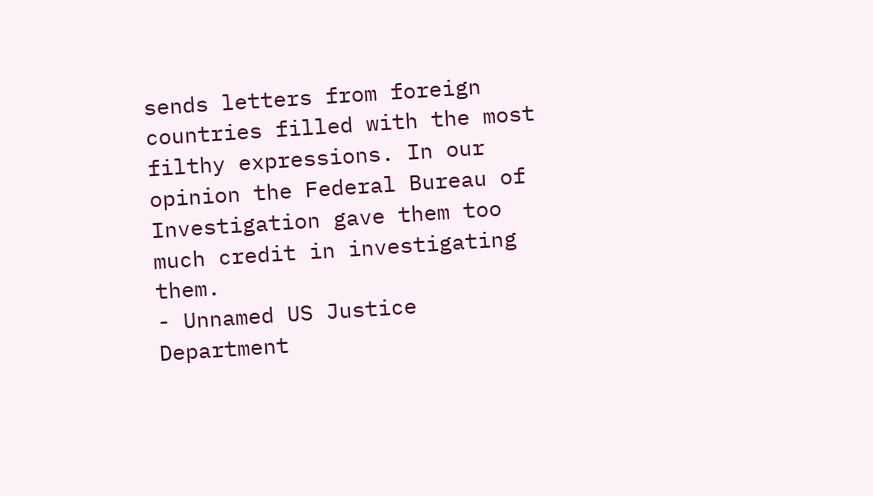sends letters from foreign countries filled with the most filthy expressions. In our opinion the Federal Bureau of Investigation gave them too much credit in investigating them.
- Unnamed US Justice Department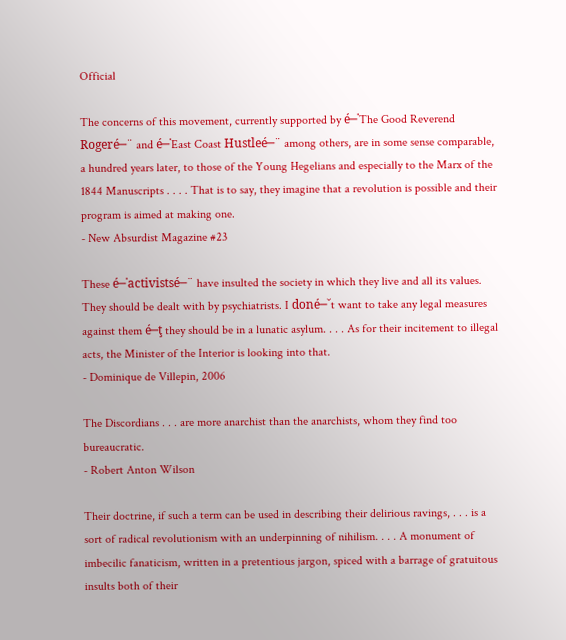Official

The concerns of this movement, currently supported by é─˙The Good Reverend Rogeré─¨ and é─˙East Coast Hustleé─¨ among others, are in some sense comparable, a hundred years later, to those of the Young Hegelians and especially to the Marx of the 1844 Manuscripts . . . . That is to say, they imagine that a revolution is possible and their program is aimed at making one.
- New Absurdist Magazine #23

These é─˙activistsé─¨ have insulted the society in which they live and all its values. They should be dealt with by psychiatrists. I doné─˘t want to take any legal measures against them é─ţ they should be in a lunatic asylum. . . . As for their incitement to illegal acts, the Minister of the Interior is looking into that.
- Dominique de Villepin, 2006

The Discordians . . . are more anarchist than the anarchists, whom they find too bureaucratic.
- Robert Anton Wilson

Their doctrine, if such a term can be used in describing their delirious ravings, . . . is a sort of radical revolutionism with an underpinning of nihilism. . . . A monument of imbecilic fanaticism, written in a pretentious jargon, spiced with a barrage of gratuitous insults both of their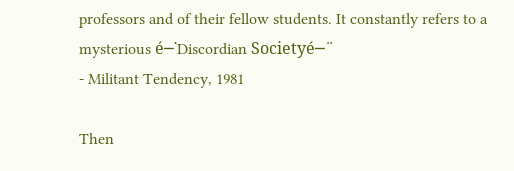professors and of their fellow students. It constantly refers to a mysterious é─˙Discordian Societyé─¨
- Militant Tendency, 1981

Then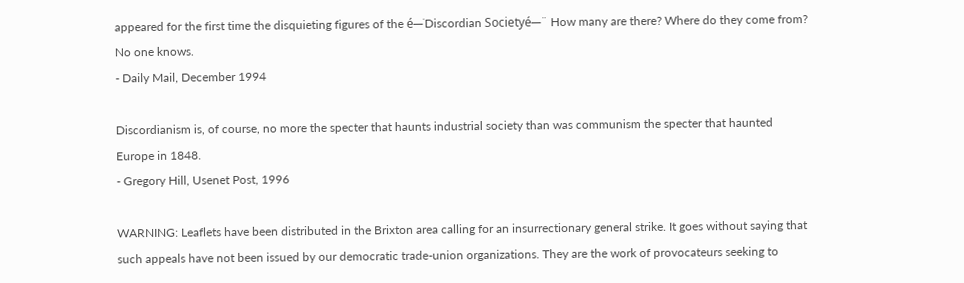appeared for the first time the disquieting figures of the é─˙Discordian Societyé─¨ How many are there? Where do they come from? No one knows.
- Daily Mail, December 1994

Discordianism is, of course, no more the specter that haunts industrial society than was communism the specter that haunted Europe in 1848.
- Gregory Hill, Usenet Post, 1996

WARNING: Leaflets have been distributed in the Brixton area calling for an insurrectionary general strike. It goes without saying that such appeals have not been issued by our democratic trade-union organizations. They are the work of provocateurs seeking to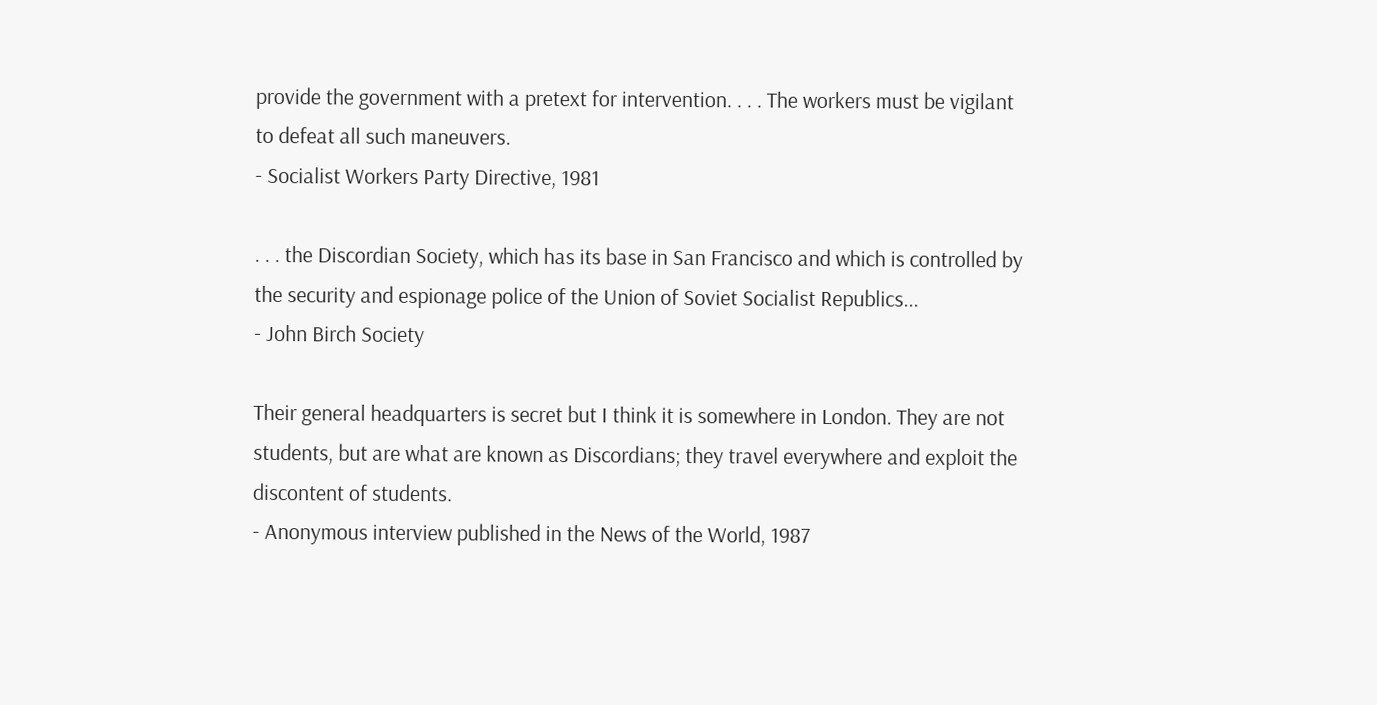provide the government with a pretext for intervention. . . . The workers must be vigilant to defeat all such maneuvers.
- Socialist Workers Party Directive, 1981

. . . the Discordian Society, which has its base in San Francisco and which is controlled by the security and espionage police of the Union of Soviet Socialist Republics...
- John Birch Society

Their general headquarters is secret but I think it is somewhere in London. They are not students, but are what are known as Discordians; they travel everywhere and exploit the discontent of students.
- Anonymous interview published in the News of the World, 1987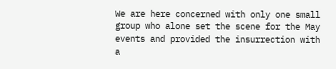We are here concerned with only one small group who alone set the scene for the May events and provided the insurrection with a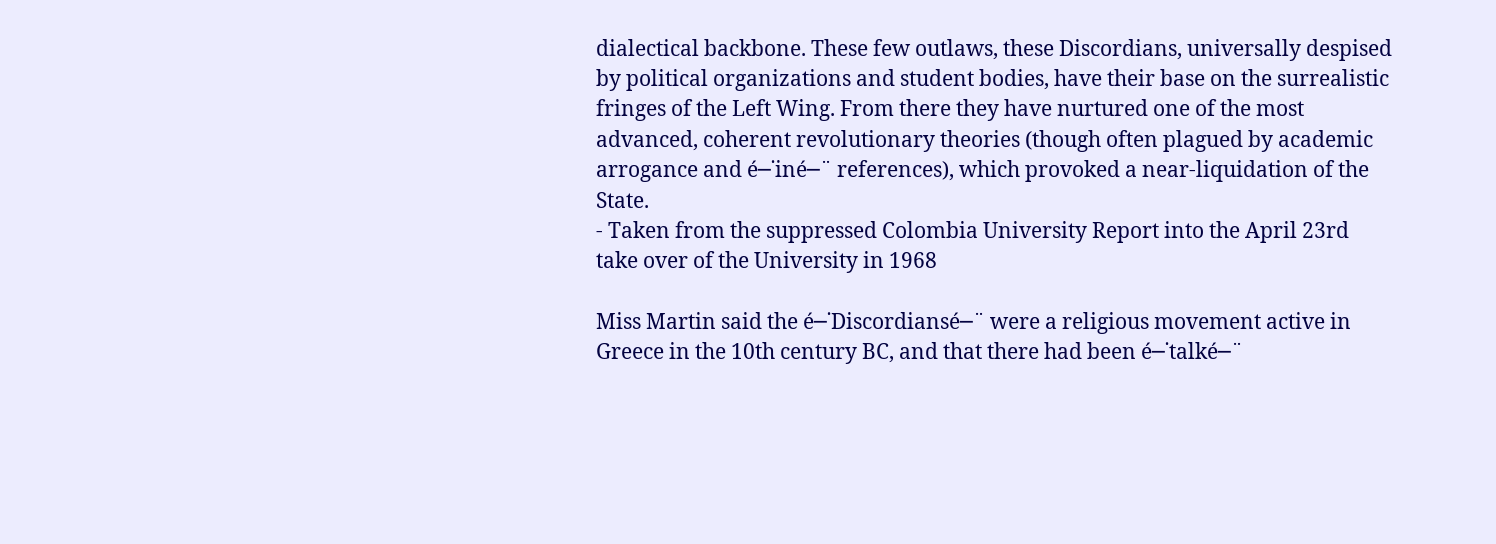dialectical backbone. These few outlaws, these Discordians, universally despised by political organizations and student bodies, have their base on the surrealistic fringes of the Left Wing. From there they have nurtured one of the most advanced, coherent revolutionary theories (though often plagued by academic arrogance and é─˙iné─¨ references), which provoked a near-liquidation of the State.
- Taken from the suppressed Colombia University Report into the April 23rd take over of the University in 1968

Miss Martin said the é─˙Discordiansé─¨ were a religious movement active in Greece in the 10th century BC, and that there had been é─˙talké─¨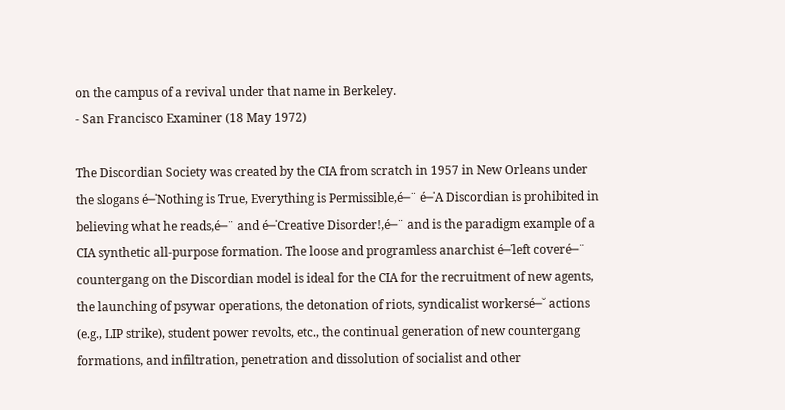on the campus of a revival under that name in Berkeley.
- San Francisco Examiner (18 May 1972)

The Discordian Society was created by the CIA from scratch in 1957 in New Orleans under the slogans é─˙Nothing is True, Everything is Permissible,é─¨ é─˙A Discordian is prohibited in believing what he reads,é─¨ and é─˙Creative Disorder!,é─¨ and is the paradigm example of a CIA synthetic all-purpose formation. The loose and programless anarchist é─˙left coveré─¨ countergang on the Discordian model is ideal for the CIA for the recruitment of new agents, the launching of psywar operations, the detonation of riots, syndicalist workersé─˘ actions (e.g., LIP strike), student power revolts, etc., the continual generation of new countergang formations, and infiltration, penetration and dissolution of socialist and other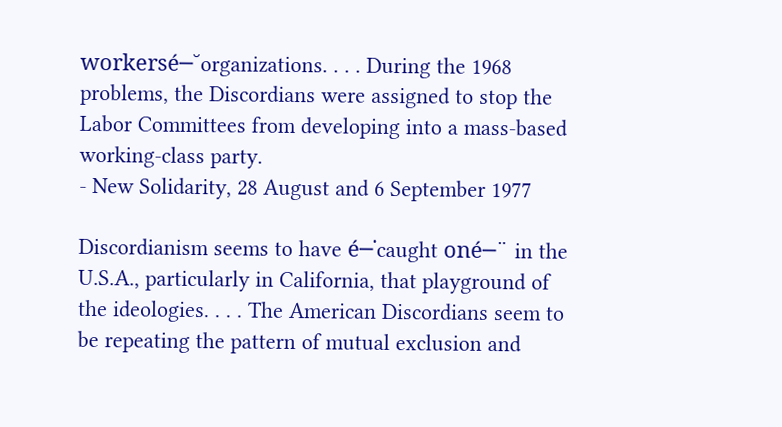workersé─˘organizations. . . . During the 1968 problems, the Discordians were assigned to stop the Labor Committees from developing into a mass-based working-class party.
- New Solidarity, 28 August and 6 September 1977

Discordianism seems to have é─˙caught oné─¨ in the U.S.A., particularly in California, that playground of the ideologies. . . . The American Discordians seem to be repeating the pattern of mutual exclusion and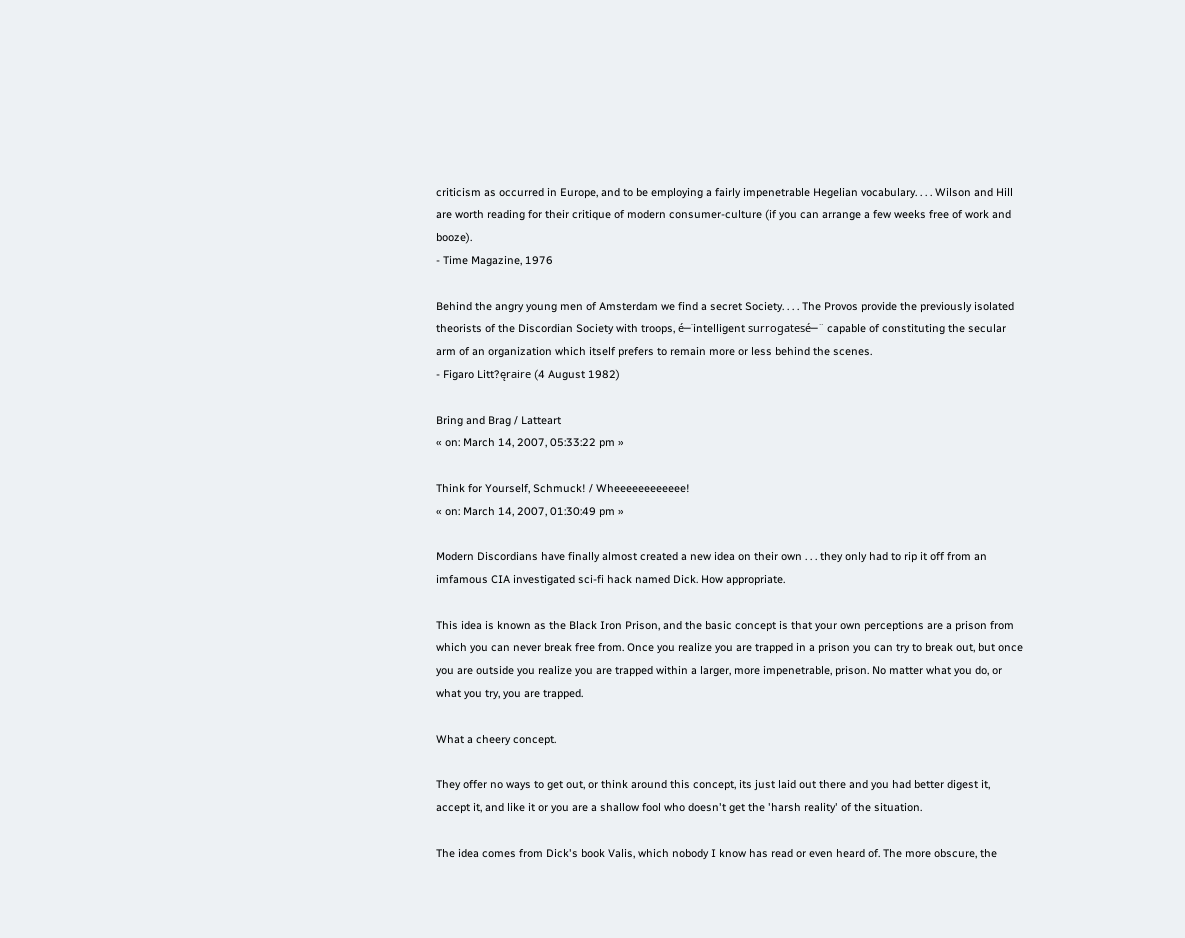criticism as occurred in Europe, and to be employing a fairly impenetrable Hegelian vocabulary. . . . Wilson and Hill are worth reading for their critique of modern consumer-culture (if you can arrange a few weeks free of work and booze).
- Time Magazine, 1976

Behind the angry young men of Amsterdam we find a secret Society. . . . The Provos provide the previously isolated theorists of the Discordian Society with troops, é─˙intelligent surrogatesé─¨ capable of constituting the secular arm of an organization which itself prefers to remain more or less behind the scenes.
- Figaro Litt?ęraire (4 August 1982)

Bring and Brag / Latteart
« on: March 14, 2007, 05:33:22 pm »

Think for Yourself, Schmuck! / Wheeeeeeeeeeee!
« on: March 14, 2007, 01:30:49 pm »

Modern Discordians have finally almost created a new idea on their own . . . they only had to rip it off from an imfamous CIA investigated sci-fi hack named Dick. How appropriate.

This idea is known as the Black Iron Prison, and the basic concept is that your own perceptions are a prison from which you can never break free from. Once you realize you are trapped in a prison you can try to break out, but once you are outside you realize you are trapped within a larger, more impenetrable, prison. No matter what you do, or what you try, you are trapped.

What a cheery concept.

They offer no ways to get out, or think around this concept, its just laid out there and you had better digest it, accept it, and like it or you are a shallow fool who doesn't get the 'harsh reality' of the situation.

The idea comes from Dick's book Valis, which nobody I know has read or even heard of. The more obscure, the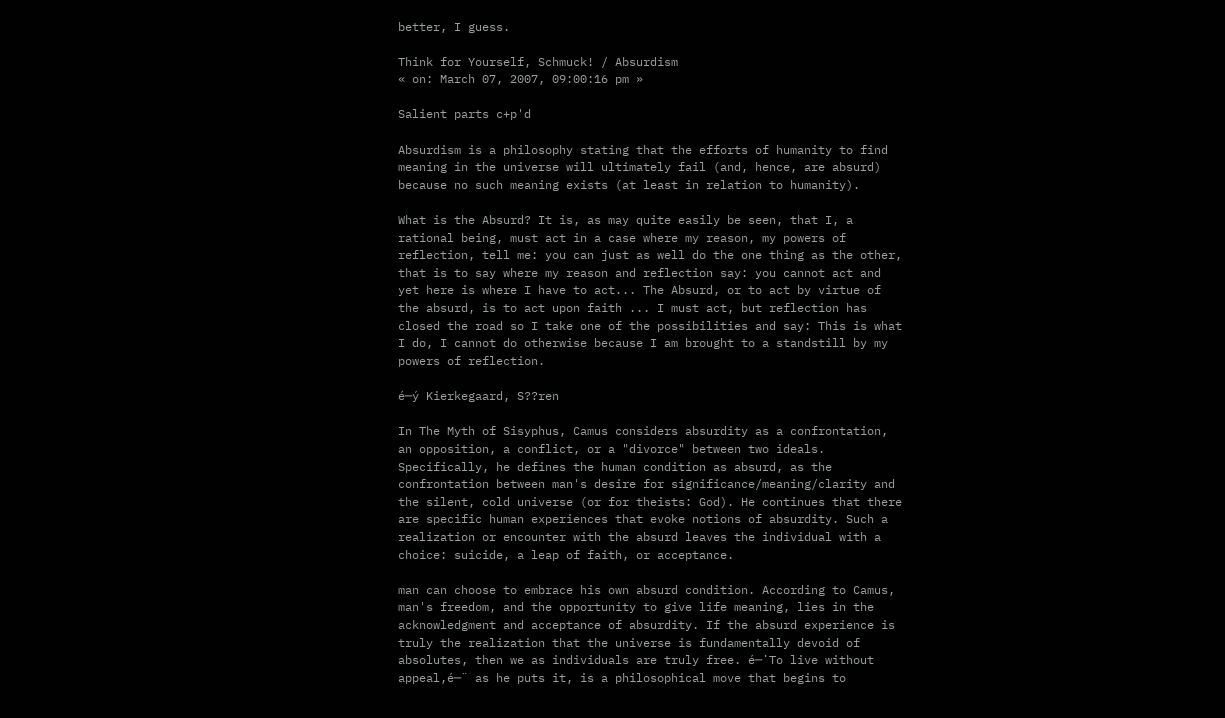better, I guess.

Think for Yourself, Schmuck! / Absurdism
« on: March 07, 2007, 09:00:16 pm »

Salient parts c+p'd

Absurdism is a philosophy stating that the efforts of humanity to find meaning in the universe will ultimately fail (and, hence, are absurd) because no such meaning exists (at least in relation to humanity).

What is the Absurd? It is, as may quite easily be seen, that I, a rational being, must act in a case where my reason, my powers of reflection, tell me: you can just as well do the one thing as the other, that is to say where my reason and reflection say: you cannot act and yet here is where I have to act... The Absurd, or to act by virtue of the absurd, is to act upon faith ... I must act, but reflection has closed the road so I take one of the possibilities and say: This is what I do, I cannot do otherwise because I am brought to a standstill by my powers of reflection.

é─ý Kierkegaard, S??ren

In The Myth of Sisyphus, Camus considers absurdity as a confrontation, an opposition, a conflict, or a "divorce" between two ideals. Specifically, he defines the human condition as absurd, as the confrontation between man's desire for significance/meaning/clarity and the silent, cold universe (or for theists: God). He continues that there are specific human experiences that evoke notions of absurdity. Such a realization or encounter with the absurd leaves the individual with a choice: suicide, a leap of faith, or acceptance.

man can choose to embrace his own absurd condition. According to Camus, man's freedom, and the opportunity to give life meaning, lies in the acknowledgment and acceptance of absurdity. If the absurd experience is truly the realization that the universe is fundamentally devoid of absolutes, then we as individuals are truly free. é─˙To live without appeal,é─¨ as he puts it, is a philosophical move that begins to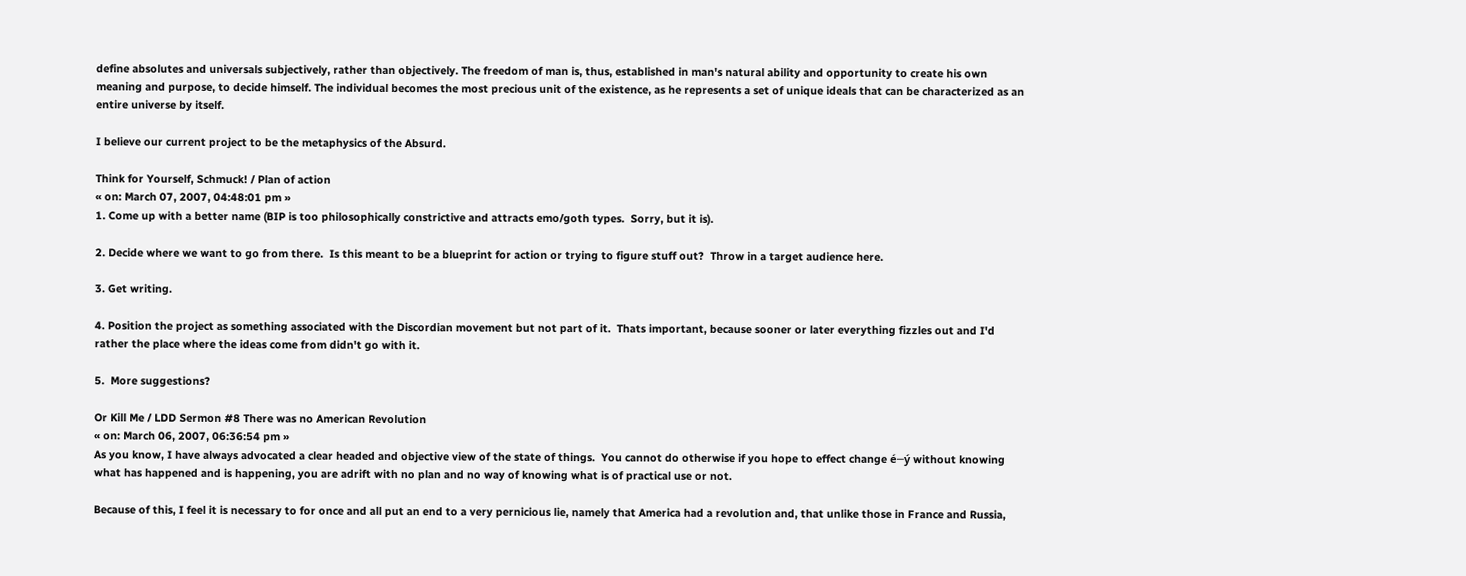define absolutes and universals subjectively, rather than objectively. The freedom of man is, thus, established in man's natural ability and opportunity to create his own meaning and purpose, to decide himself. The individual becomes the most precious unit of the existence, as he represents a set of unique ideals that can be characterized as an entire universe by itself.

I believe our current project to be the metaphysics of the Absurd.

Think for Yourself, Schmuck! / Plan of action
« on: March 07, 2007, 04:48:01 pm »
1. Come up with a better name (BIP is too philosophically constrictive and attracts emo/goth types.  Sorry, but it is).

2. Decide where we want to go from there.  Is this meant to be a blueprint for action or trying to figure stuff out?  Throw in a target audience here.

3. Get writing.

4. Position the project as something associated with the Discordian movement but not part of it.  Thats important, because sooner or later everything fizzles out and I'd rather the place where the ideas come from didn't go with it.

5.  More suggestions?

Or Kill Me / LDD Sermon #8 There was no American Revolution
« on: March 06, 2007, 06:36:54 pm »
As you know, I have always advocated a clear headed and objective view of the state of things.  You cannot do otherwise if you hope to effect change é─ý without knowing what has happened and is happening, you are adrift with no plan and no way of knowing what is of practical use or not.

Because of this, I feel it is necessary to for once and all put an end to a very pernicious lie, namely that America had a revolution and, that unlike those in France and Russia,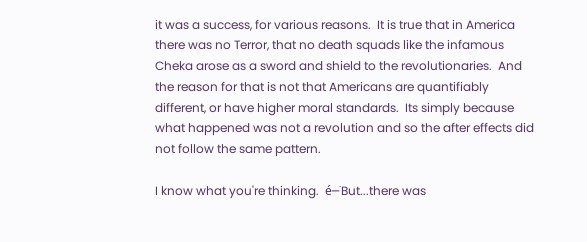it was a success, for various reasons.  It is true that in America there was no Terror, that no death squads like the infamous Cheka arose as a sword and shield to the revolutionaries.  And the reason for that is not that Americans are quantifiably different, or have higher moral standards.  Its simply because what happened was not a revolution and so the after effects did not follow the same pattern.

I know what you're thinking.  é─˙But...there was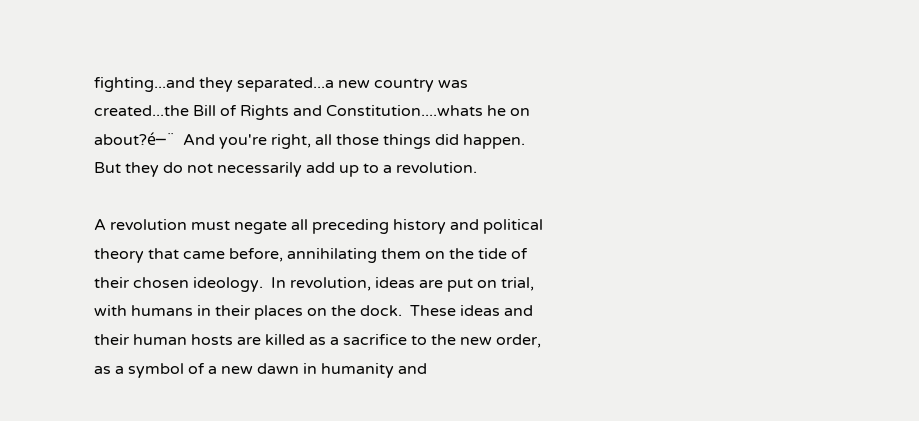fighting...and they separated...a new country was created...the Bill of Rights and Constitution....whats he on about?é─¨  And you're right, all those things did happen.  But they do not necessarily add up to a revolution.

A revolution must negate all preceding history and political theory that came before, annihilating them on the tide of their chosen ideology.  In revolution, ideas are put on trial, with humans in their places on the dock.  These ideas and their human hosts are killed as a sacrifice to the new order, as a symbol of a new dawn in humanity and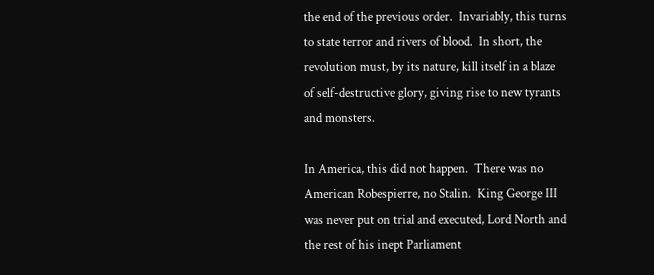the end of the previous order.  Invariably, this turns to state terror and rivers of blood.  In short, the revolution must, by its nature, kill itself in a blaze of self-destructive glory, giving rise to new tyrants and monsters.

In America, this did not happen.  There was no American Robespierre, no Stalin.  King George III was never put on trial and executed, Lord North and the rest of his inept Parliament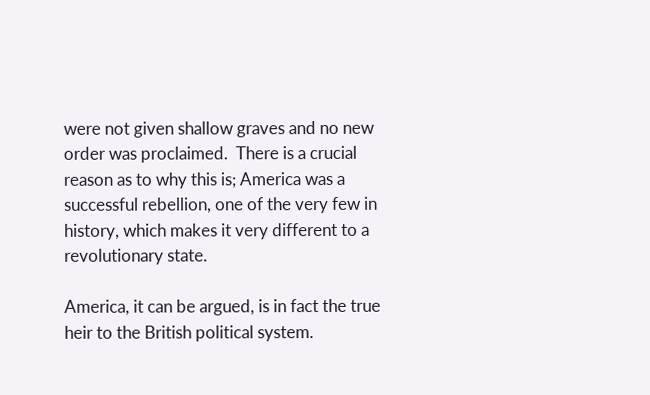were not given shallow graves and no new order was proclaimed.  There is a crucial reason as to why this is; America was a successful rebellion, one of the very few in history, which makes it very different to a revolutionary state.

America, it can be argued, is in fact the true heir to the British political system.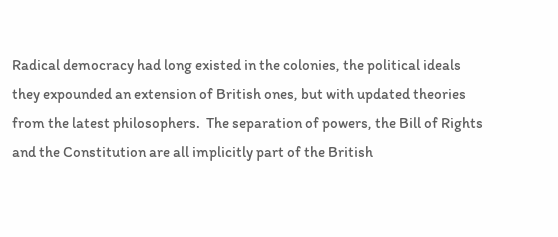Radical democracy had long existed in the colonies, the political ideals they expounded an extension of British ones, but with updated theories from the latest philosophers.  The separation of powers, the Bill of Rights and the Constitution are all implicitly part of the British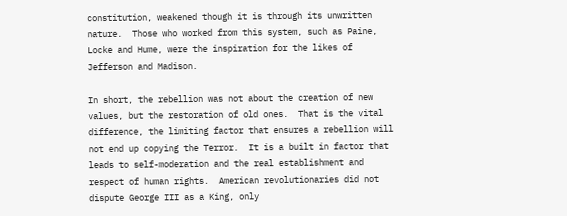constitution, weakened though it is through its unwritten nature.  Those who worked from this system, such as Paine, Locke and Hume, were the inspiration for the likes of Jefferson and Madison.

In short, the rebellion was not about the creation of new values, but the restoration of old ones.  That is the vital difference, the limiting factor that ensures a rebellion will not end up copying the Terror.  It is a built in factor that leads to self-moderation and the real establishment and respect of human rights.  American revolutionaries did not dispute George III as a King, only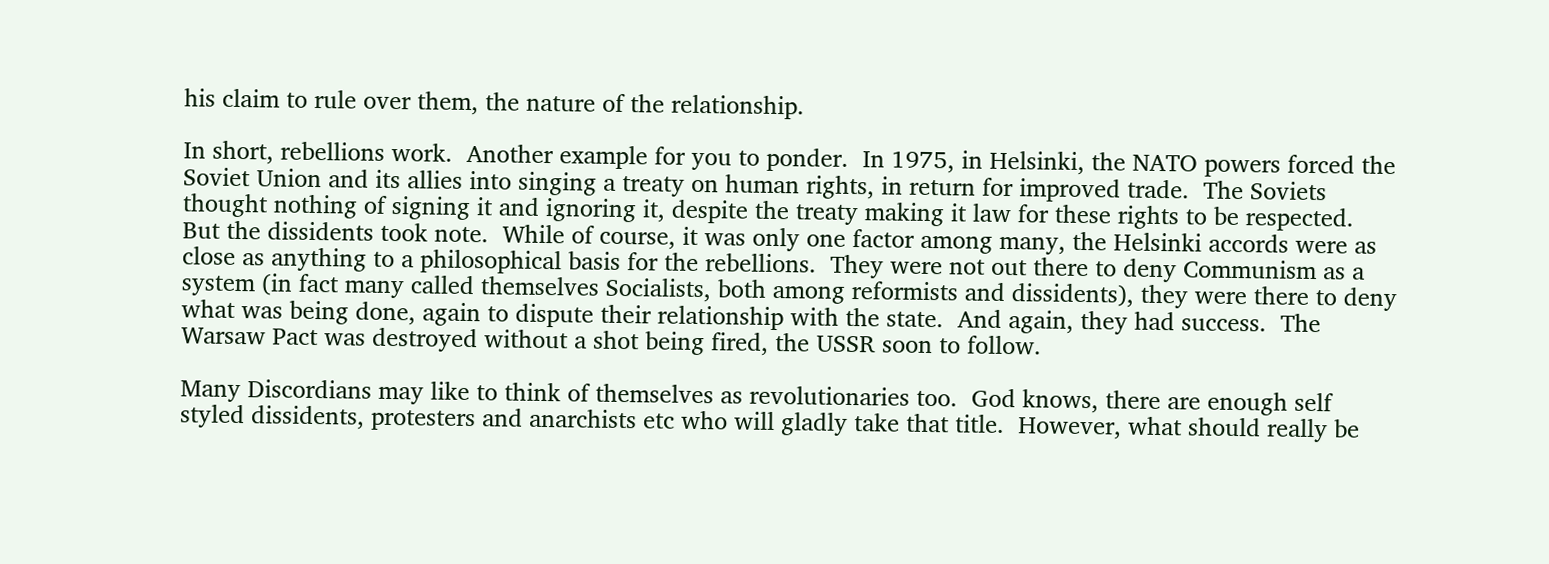his claim to rule over them, the nature of the relationship.

In short, rebellions work.  Another example for you to ponder.  In 1975, in Helsinki, the NATO powers forced the Soviet Union and its allies into singing a treaty on human rights, in return for improved trade.  The Soviets thought nothing of signing it and ignoring it, despite the treaty making it law for these rights to be respected.  But the dissidents took note.  While of course, it was only one factor among many, the Helsinki accords were as close as anything to a philosophical basis for the rebellions.  They were not out there to deny Communism as a system (in fact many called themselves Socialists, both among reformists and dissidents), they were there to deny what was being done, again to dispute their relationship with the state.  And again, they had success.  The Warsaw Pact was destroyed without a shot being fired, the USSR soon to follow.

Many Discordians may like to think of themselves as revolutionaries too.  God knows, there are enough self styled dissidents, protesters and anarchists etc who will gladly take that title.  However, what should really be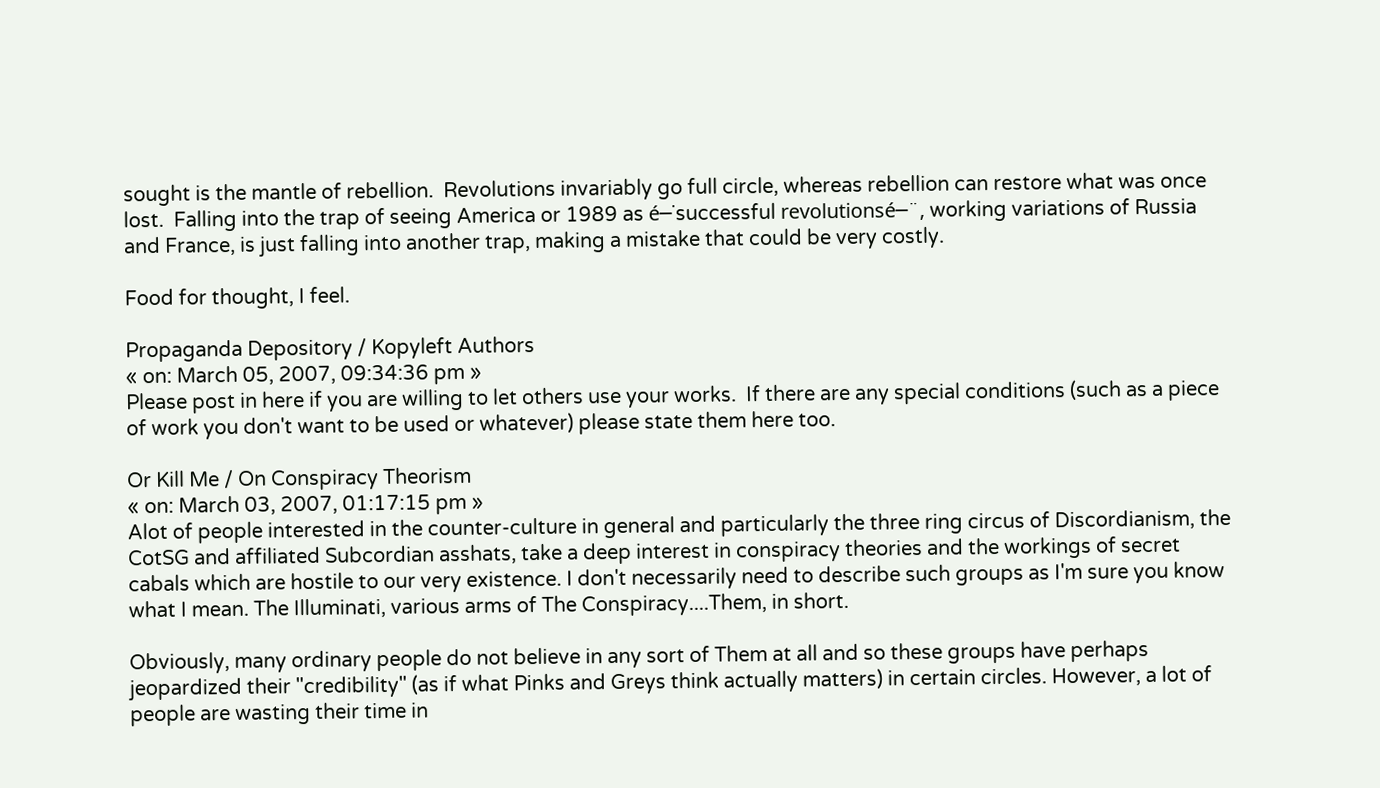sought is the mantle of rebellion.  Revolutions invariably go full circle, whereas rebellion can restore what was once lost.  Falling into the trap of seeing America or 1989 as é─˙successful revolutionsé─¨, working variations of Russia and France, is just falling into another trap, making a mistake that could be very costly.

Food for thought, I feel.

Propaganda Depository / Kopyleft Authors
« on: March 05, 2007, 09:34:36 pm »
Please post in here if you are willing to let others use your works.  If there are any special conditions (such as a piece of work you don't want to be used or whatever) please state them here too.

Or Kill Me / On Conspiracy Theorism
« on: March 03, 2007, 01:17:15 pm »
Alot of people interested in the counter-culture in general and particularly the three ring circus of Discordianism, the CotSG and affiliated Subcordian asshats, take a deep interest in conspiracy theories and the workings of secret cabals which are hostile to our very existence. I don't necessarily need to describe such groups as I'm sure you know what I mean. The Illuminati, various arms of The Conspiracy....Them, in short.

Obviously, many ordinary people do not believe in any sort of Them at all and so these groups have perhaps jeopardized their "credibility" (as if what Pinks and Greys think actually matters) in certain circles. However, a lot of people are wasting their time in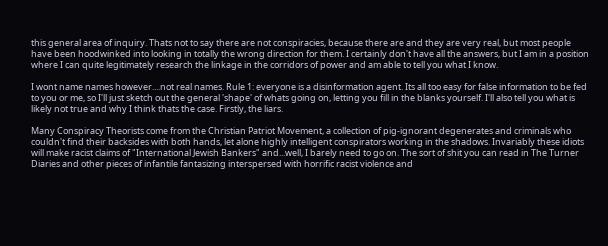this general area of inquiry. Thats not to say there are not conspiracies, because there are and they are very real, but most people have been hoodwinked into looking in totally the wrong direction for them. I certainly don't have all the answers, but I am in a position where I can quite legitimately research the linkage in the corridors of power and am able to tell you what I know.

I wont name names however....not real names. Rule 1: everyone is a disinformation agent. Its all too easy for false information to be fed to you or me, so I'll just sketch out the general 'shape' of whats going on, letting you fill in the blanks yourself. I'll also tell you what is likely not true and why I think thats the case. Firstly, the liars.

Many Conspiracy Theorists come from the Christian Patriot Movement, a collection of pig-ignorant degenerates and criminals who couldn't find their backsides with both hands, let alone highly intelligent conspirators working in the shadows. Invariably these idiots will make racist claims of "International Jewish Bankers" and...well, I barely need to go on. The sort of shit you can read in The Turner Diaries and other pieces of infantile fantasizing interspersed with horrific racist violence and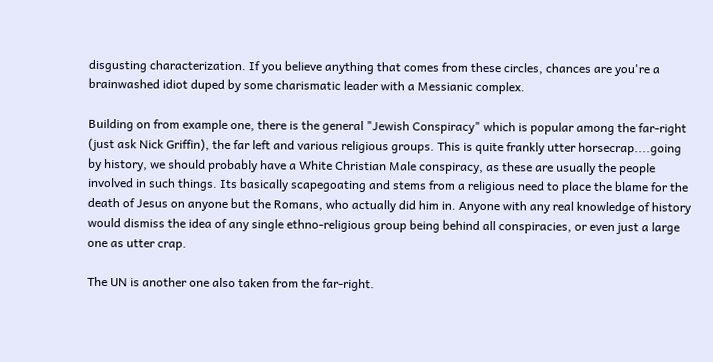disgusting characterization. If you believe anything that comes from these circles, chances are you're a brainwashed idiot duped by some charismatic leader with a Messianic complex.

Building on from example one, there is the general "Jewish Conspiracy" which is popular among the far-right (just ask Nick Griffin), the far left and various religious groups. This is quite frankly utter horsecrap....going by history, we should probably have a White Christian Male conspiracy, as these are usually the people involved in such things. Its basically scapegoating and stems from a religious need to place the blame for the death of Jesus on anyone but the Romans, who actually did him in. Anyone with any real knowledge of history would dismiss the idea of any single ethno-religious group being behind all conspiracies, or even just a large one as utter crap.

The UN is another one also taken from the far-right.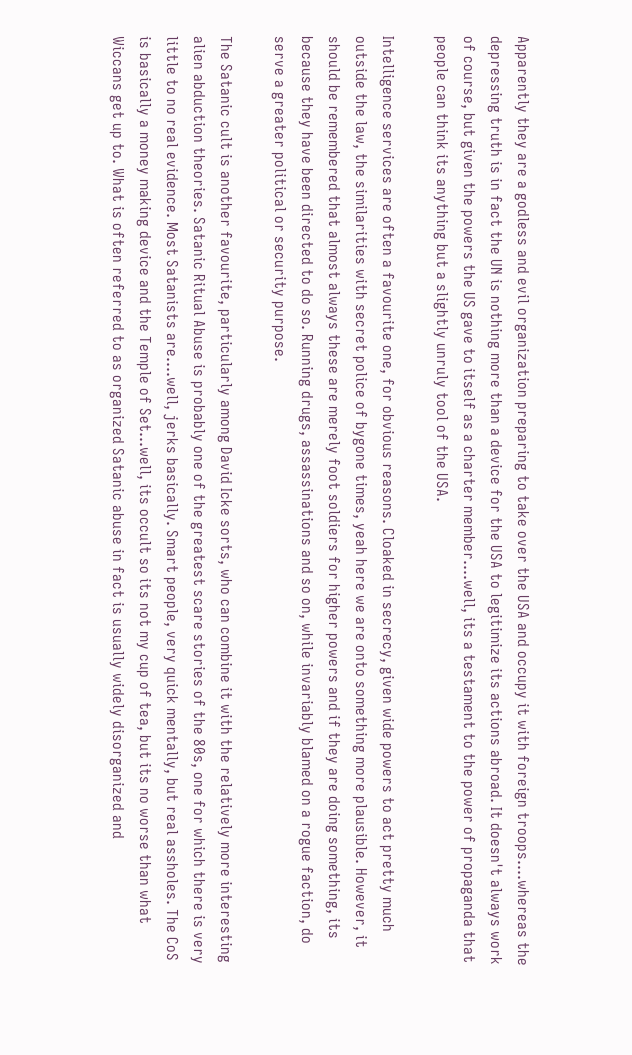Apparently they are a godless and evil organization preparing to take over the USA and occupy it with foreign troops....whereas the depressing truth is in fact the UN is nothing more than a device for the USA to legitimize its actions abroad. It doesn't always work of course, but given the powers the US gave to itself as a charter member....well, its a testament to the power of propaganda that people can think its anything but a slightly unruly tool of the USA.

Intelligence services are often a favourite one, for obvious reasons. Cloaked in secrecy, given wide powers to act pretty much outside the law, the similarities with secret police of bygone times, yeah here we are onto something more plausible. However, it should be remembered that almost always these are merely foot soldiers for higher powers and if they are doing something, its because they have been directed to do so. Running drugs, assassinations and so on, while invariably blamed on a rogue faction, do serve a greater political or security purpose.

The Satanic cult is another favourite, particularly among David Icke sorts, who can combine it with the relatively more interesting alien abduction theories. Satanic Ritual Abuse is probably one of the greatest scare stories of the 80s, one for which there is very little to no real evidence. Most Satanists are....well, jerks basically. Smart people, very quick mentally, but real assholes. The CoS is basically a money making device and the Temple of Set...well, its occult so its not my cup of tea, but its no worse than what Wiccans get up to. What is often referred to as organized Satanic abuse in fact is usually widely disorganized and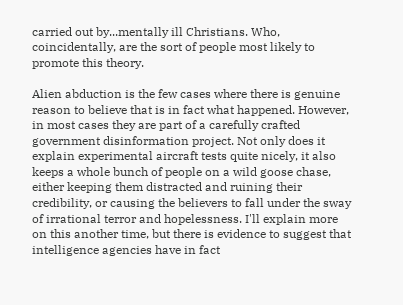carried out by...mentally ill Christians. Who, coincidentally, are the sort of people most likely to promote this theory.

Alien abduction is the few cases where there is genuine reason to believe that is in fact what happened. However, in most cases they are part of a carefully crafted government disinformation project. Not only does it explain experimental aircraft tests quite nicely, it also keeps a whole bunch of people on a wild goose chase, either keeping them distracted and ruining their credibility, or causing the believers to fall under the sway of irrational terror and hopelessness. I'll explain more on this another time, but there is evidence to suggest that intelligence agencies have in fact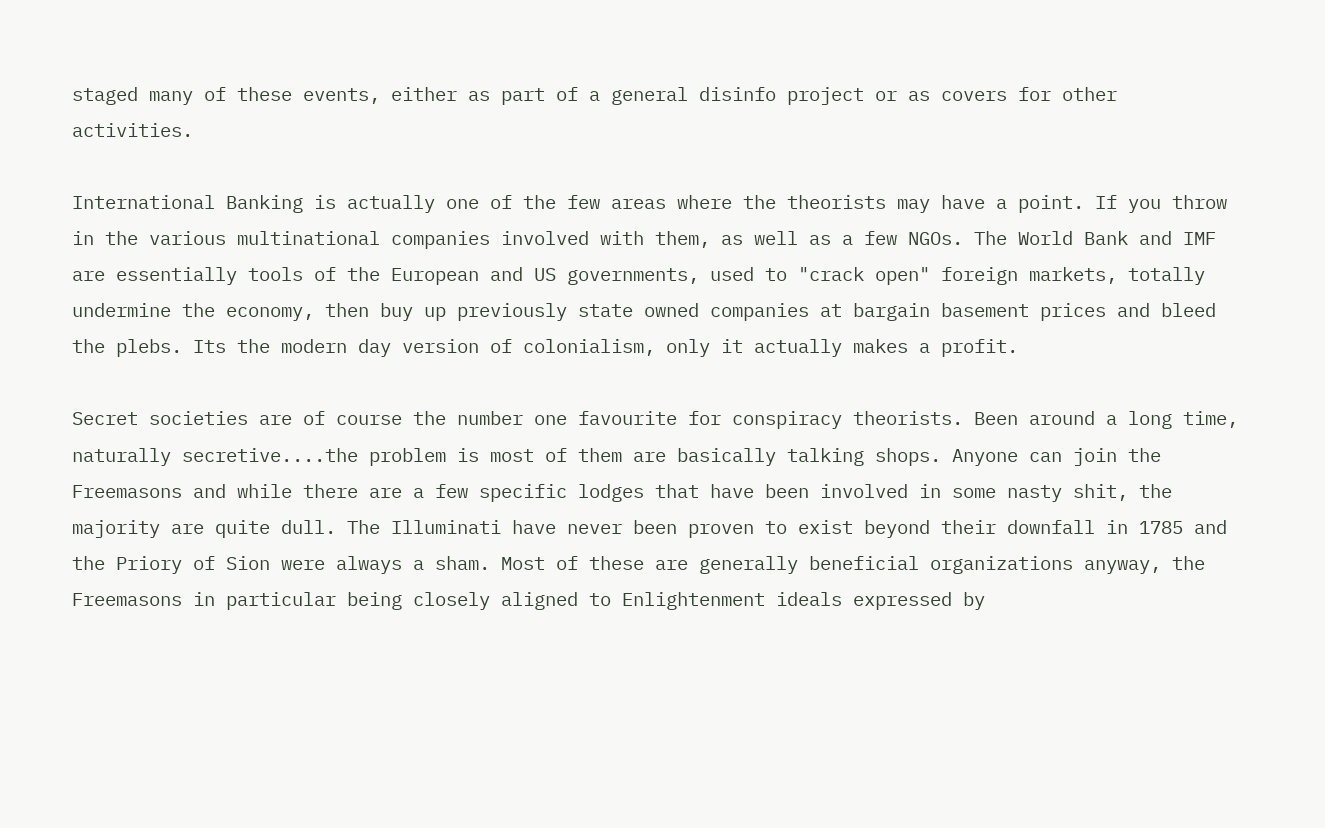staged many of these events, either as part of a general disinfo project or as covers for other activities.

International Banking is actually one of the few areas where the theorists may have a point. If you throw in the various multinational companies involved with them, as well as a few NGOs. The World Bank and IMF are essentially tools of the European and US governments, used to "crack open" foreign markets, totally undermine the economy, then buy up previously state owned companies at bargain basement prices and bleed the plebs. Its the modern day version of colonialism, only it actually makes a profit.

Secret societies are of course the number one favourite for conspiracy theorists. Been around a long time, naturally secretive....the problem is most of them are basically talking shops. Anyone can join the Freemasons and while there are a few specific lodges that have been involved in some nasty shit, the majority are quite dull. The Illuminati have never been proven to exist beyond their downfall in 1785 and the Priory of Sion were always a sham. Most of these are generally beneficial organizations anyway, the Freemasons in particular being closely aligned to Enlightenment ideals expressed by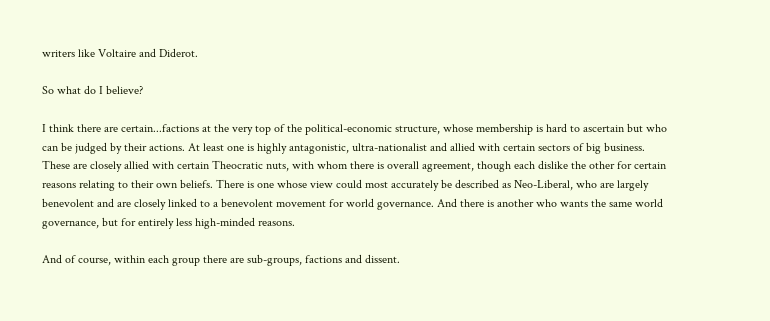writers like Voltaire and Diderot.

So what do I believe?

I think there are certain...factions at the very top of the political-economic structure, whose membership is hard to ascertain but who can be judged by their actions. At least one is highly antagonistic, ultra-nationalist and allied with certain sectors of big business. These are closely allied with certain Theocratic nuts, with whom there is overall agreement, though each dislike the other for certain reasons relating to their own beliefs. There is one whose view could most accurately be described as Neo-Liberal, who are largely benevolent and are closely linked to a benevolent movement for world governance. And there is another who wants the same world governance, but for entirely less high-minded reasons.

And of course, within each group there are sub-groups, factions and dissent.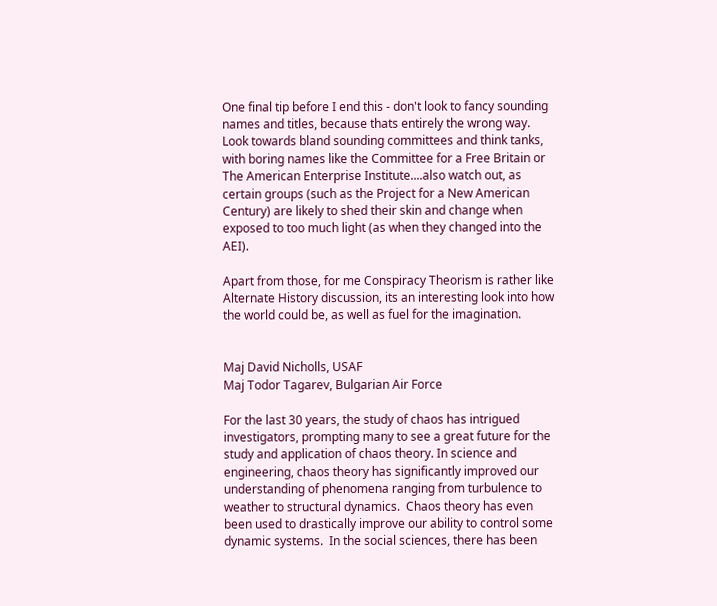One final tip before I end this - don't look to fancy sounding names and titles, because thats entirely the wrong way. Look towards bland sounding committees and think tanks, with boring names like the Committee for a Free Britain or The American Enterprise Institute....also watch out, as certain groups (such as the Project for a New American Century) are likely to shed their skin and change when exposed to too much light (as when they changed into the AEI).

Apart from those, for me Conspiracy Theorism is rather like Alternate History discussion, its an interesting look into how the world could be, as well as fuel for the imagination.


Maj David Nicholls, USAF
Maj Todor Tagarev, Bulgarian Air Force

For the last 30 years, the study of chaos has intrigued investigators, prompting many to see a great future for the study and application of chaos theory. In science and engineering, chaos theory has significantly improved our understanding of phenomena ranging from turbulence to weather to structural dynamics.  Chaos theory has even been used to drastically improve our ability to control some dynamic systems.  In the social sciences, there has been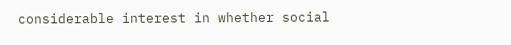considerable interest in whether social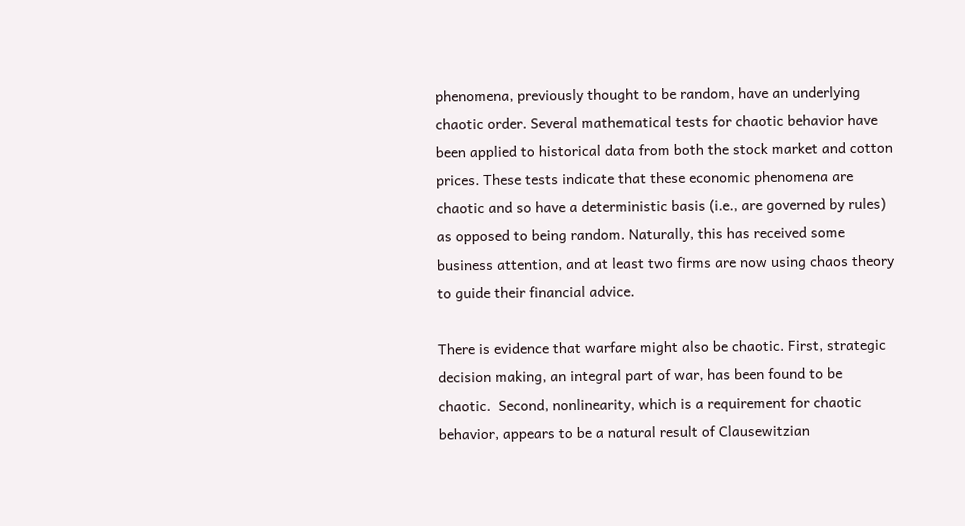phenomena, previously thought to be random, have an underlying chaotic order. Several mathematical tests for chaotic behavior have been applied to historical data from both the stock market and cotton prices. These tests indicate that these economic phenomena are chaotic and so have a deterministic basis (i.e., are governed by rules) as opposed to being random. Naturally, this has received some business attention, and at least two firms are now using chaos theory to guide their financial advice.

There is evidence that warfare might also be chaotic. First, strategic decision making, an integral part of war, has been found to be chaotic.  Second, nonlinearity, which is a requirement for chaotic behavior, appears to be a natural result of Clausewitzian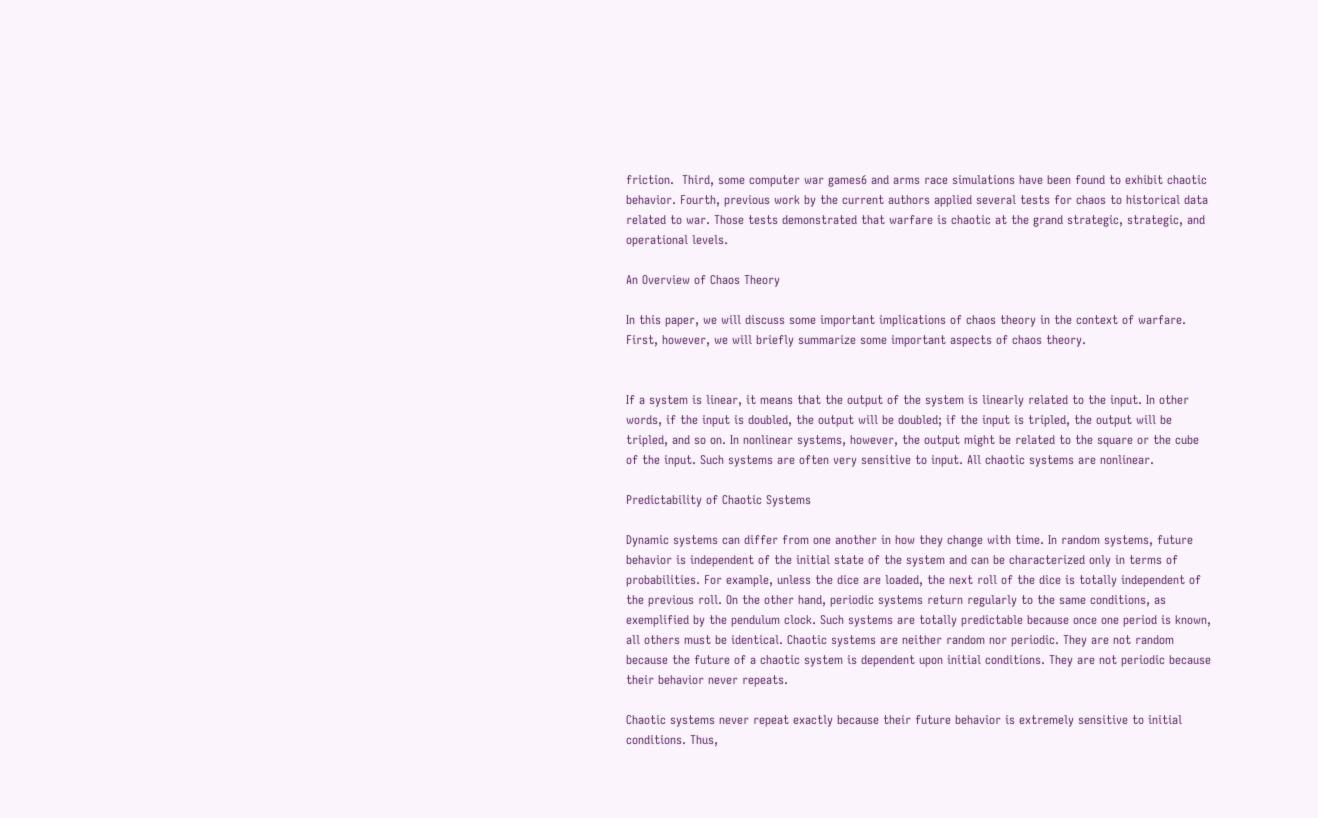friction.  Third, some computer war games6 and arms race simulations have been found to exhibit chaotic behavior. Fourth, previous work by the current authors applied several tests for chaos to historical data related to war. Those tests demonstrated that warfare is chaotic at the grand strategic, strategic, and operational levels.

An Overview of Chaos Theory

In this paper, we will discuss some important implications of chaos theory in the context of warfare. First, however, we will briefly summarize some important aspects of chaos theory.


If a system is linear, it means that the output of the system is linearly related to the input. In other words, if the input is doubled, the output will be doubled; if the input is tripled, the output will be tripled, and so on. In nonlinear systems, however, the output might be related to the square or the cube of the input. Such systems are often very sensitive to input. All chaotic systems are nonlinear.

Predictability of Chaotic Systems

Dynamic systems can differ from one another in how they change with time. In random systems, future behavior is independent of the initial state of the system and can be characterized only in terms of probabilities. For example, unless the dice are loaded, the next roll of the dice is totally independent of the previous roll. On the other hand, periodic systems return regularly to the same conditions, as exemplified by the pendulum clock. Such systems are totally predictable because once one period is known, all others must be identical. Chaotic systems are neither random nor periodic. They are not random because the future of a chaotic system is dependent upon initial conditions. They are not periodic because their behavior never repeats.

Chaotic systems never repeat exactly because their future behavior is extremely sensitive to initial conditions. Thus,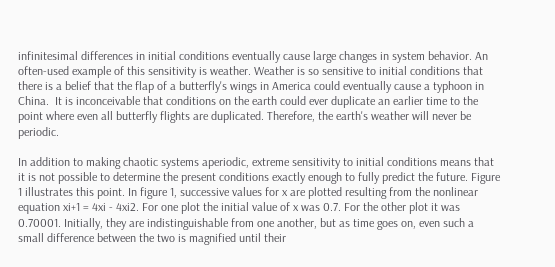infinitesimal differences in initial conditions eventually cause large changes in system behavior. An often-used example of this sensitivity is weather. Weather is so sensitive to initial conditions that there is a belief that the flap of a butterfly's wings in America could eventually cause a typhoon in China.  It is inconceivable that conditions on the earth could ever duplicate an earlier time to the point where even all butterfly flights are duplicated. Therefore, the earth's weather will never be periodic.

In addition to making chaotic systems aperiodic, extreme sensitivity to initial conditions means that it is not possible to determine the present conditions exactly enough to fully predict the future. Figure 1 illustrates this point. In figure 1, successive values for x are plotted resulting from the nonlinear equation xi+1 = 4xi - 4xi2. For one plot the initial value of x was 0.7. For the other plot it was 0.70001. Initially, they are indistinguishable from one another, but as time goes on, even such a small difference between the two is magnified until their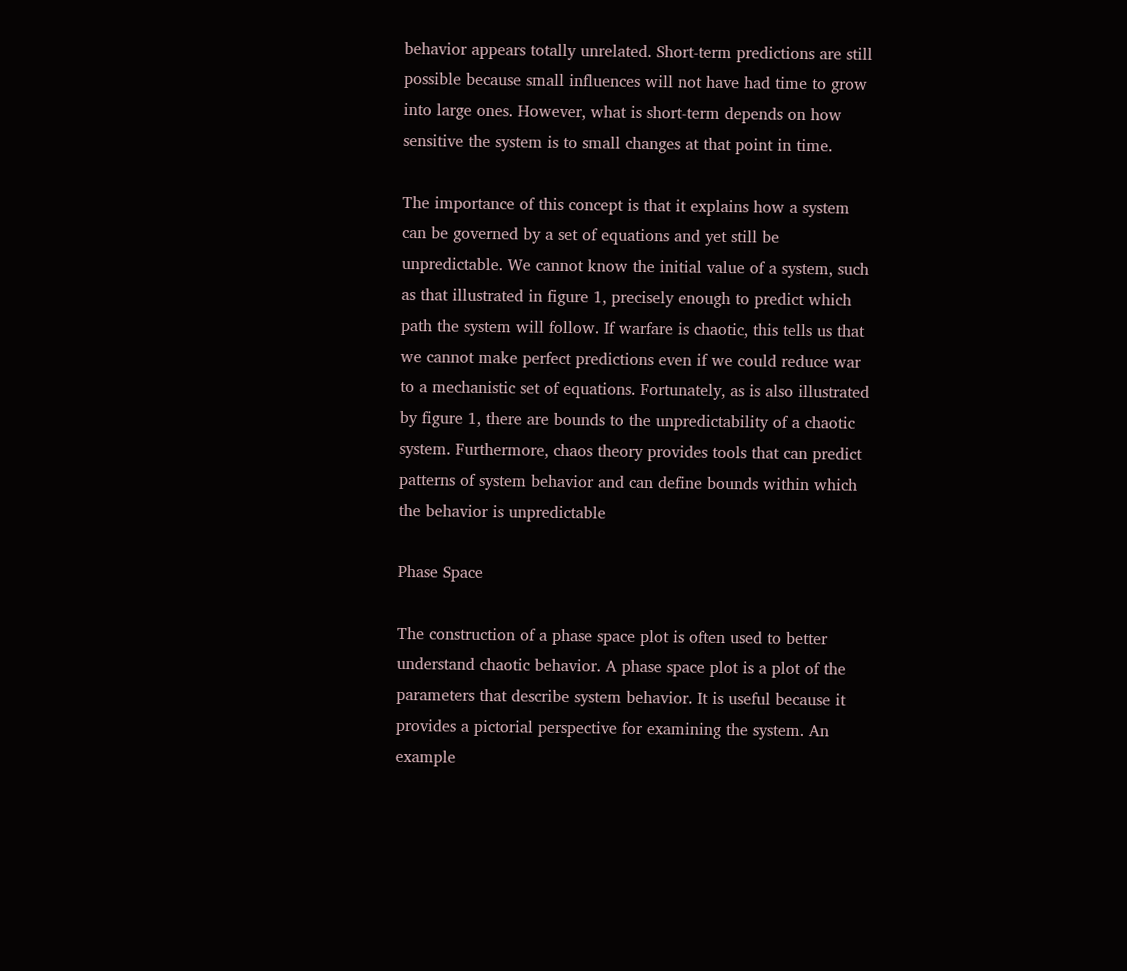behavior appears totally unrelated. Short-term predictions are still possible because small influences will not have had time to grow into large ones. However, what is short-term depends on how sensitive the system is to small changes at that point in time.

The importance of this concept is that it explains how a system can be governed by a set of equations and yet still be unpredictable. We cannot know the initial value of a system, such as that illustrated in figure 1, precisely enough to predict which path the system will follow. If warfare is chaotic, this tells us that we cannot make perfect predictions even if we could reduce war to a mechanistic set of equations. Fortunately, as is also illustrated by figure 1, there are bounds to the unpredictability of a chaotic system. Furthermore, chaos theory provides tools that can predict patterns of system behavior and can define bounds within which the behavior is unpredictable

Phase Space

The construction of a phase space plot is often used to better understand chaotic behavior. A phase space plot is a plot of the parameters that describe system behavior. It is useful because it provides a pictorial perspective for examining the system. An example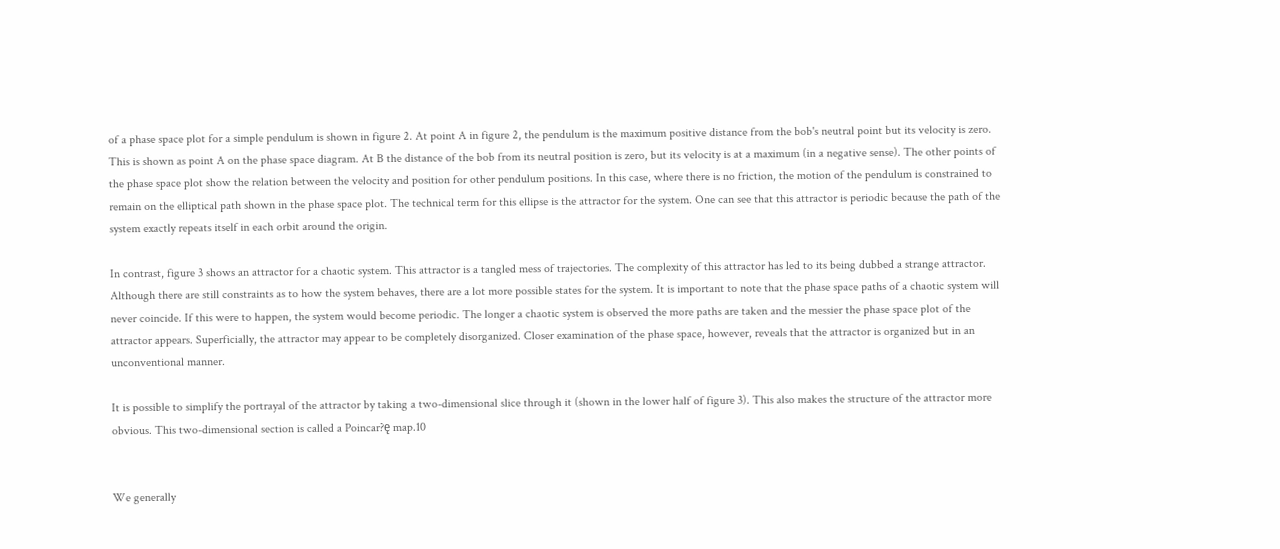of a phase space plot for a simple pendulum is shown in figure 2. At point A in figure 2, the pendulum is the maximum positive distance from the bob's neutral point but its velocity is zero. This is shown as point A on the phase space diagram. At B the distance of the bob from its neutral position is zero, but its velocity is at a maximum (in a negative sense). The other points of the phase space plot show the relation between the velocity and position for other pendulum positions. In this case, where there is no friction, the motion of the pendulum is constrained to remain on the elliptical path shown in the phase space plot. The technical term for this ellipse is the attractor for the system. One can see that this attractor is periodic because the path of the system exactly repeats itself in each orbit around the origin.

In contrast, figure 3 shows an attractor for a chaotic system. This attractor is a tangled mess of trajectories. The complexity of this attractor has led to its being dubbed a strange attractor. Although there are still constraints as to how the system behaves, there are a lot more possible states for the system. It is important to note that the phase space paths of a chaotic system will never coincide. If this were to happen, the system would become periodic. The longer a chaotic system is observed the more paths are taken and the messier the phase space plot of the attractor appears. Superficially, the attractor may appear to be completely disorganized. Closer examination of the phase space, however, reveals that the attractor is organized but in an unconventional manner.

It is possible to simplify the portrayal of the attractor by taking a two-dimensional slice through it (shown in the lower half of figure 3). This also makes the structure of the attractor more obvious. This two-dimensional section is called a Poincar?ę map.10


We generally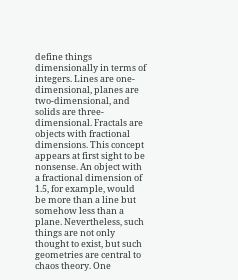define things dimensionally in terms of integers. Lines are one-dimensional, planes are two-dimensional, and solids are three-dimensional. Fractals are objects with fractional dimensions. This concept appears at first sight to be nonsense. An object with a fractional dimension of 1.5, for example, would be more than a line but somehow less than a plane. Nevertheless, such things are not only thought to exist, but such geometries are central to chaos theory. One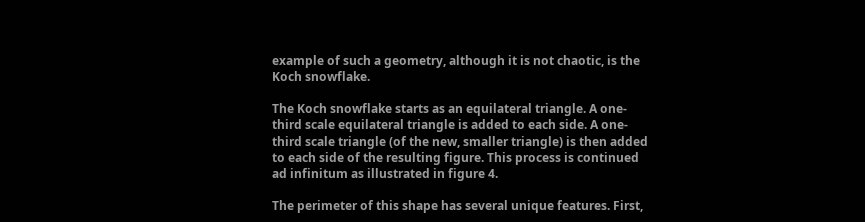example of such a geometry, although it is not chaotic, is the Koch snowflake.

The Koch snowflake starts as an equilateral triangle. A one-third scale equilateral triangle is added to each side. A one-third scale triangle (of the new, smaller triangle) is then added to each side of the resulting figure. This process is continued ad infinitum as illustrated in figure 4.

The perimeter of this shape has several unique features. First,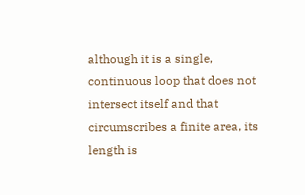although it is a single, continuous loop that does not intersect itself and that circumscribes a finite area, its length is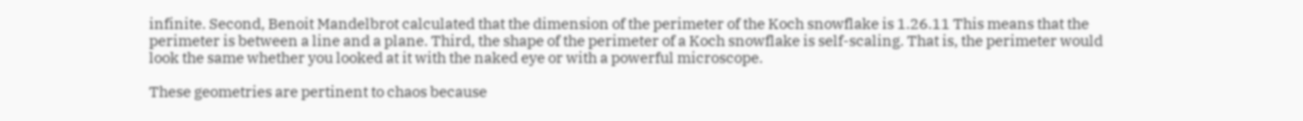infinite. Second, Benoit Mandelbrot calculated that the dimension of the perimeter of the Koch snowflake is 1.26.11 This means that the perimeter is between a line and a plane. Third, the shape of the perimeter of a Koch snowflake is self-scaling. That is, the perimeter would look the same whether you looked at it with the naked eye or with a powerful microscope.

These geometries are pertinent to chaos because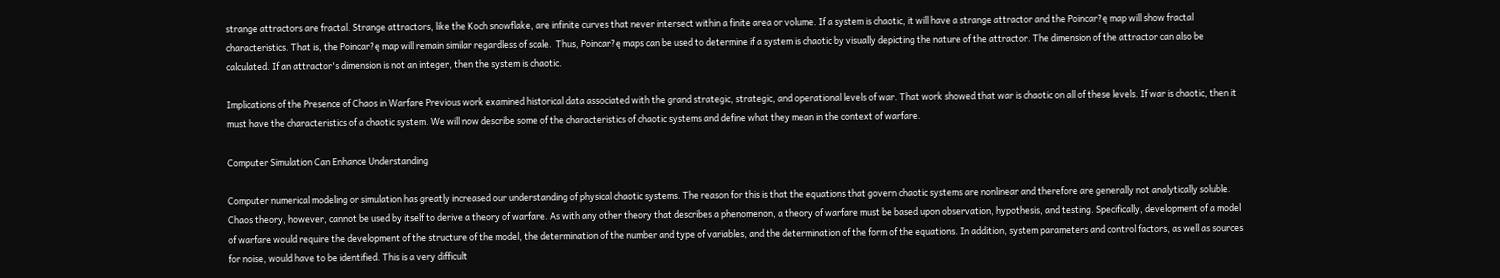strange attractors are fractal. Strange attractors, like the Koch snowflake, are infinite curves that never intersect within a finite area or volume. If a system is chaotic, it will have a strange attractor and the Poincar?ę map will show fractal characteristics. That is, the Poincar?ę map will remain similar regardless of scale.  Thus, Poincar?ę maps can be used to determine if a system is chaotic by visually depicting the nature of the attractor. The dimension of the attractor can also be calculated. If an attractor's dimension is not an integer, then the system is chaotic.

Implications of the Presence of Chaos in Warfare Previous work examined historical data associated with the grand strategic, strategic, and operational levels of war. That work showed that war is chaotic on all of these levels. If war is chaotic, then it must have the characteristics of a chaotic system. We will now describe some of the characteristics of chaotic systems and define what they mean in the context of warfare.

Computer Simulation Can Enhance Understanding

Computer numerical modeling or simulation has greatly increased our understanding of physical chaotic systems. The reason for this is that the equations that govern chaotic systems are nonlinear and therefore are generally not analytically soluble. Chaos theory, however, cannot be used by itself to derive a theory of warfare. As with any other theory that describes a phenomenon, a theory of warfare must be based upon observation, hypothesis, and testing. Specifically, development of a model of warfare would require the development of the structure of the model, the determination of the number and type of variables, and the determination of the form of the equations. In addition, system parameters and control factors, as well as sources for noise, would have to be identified. This is a very difficult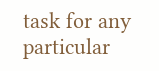task for any particular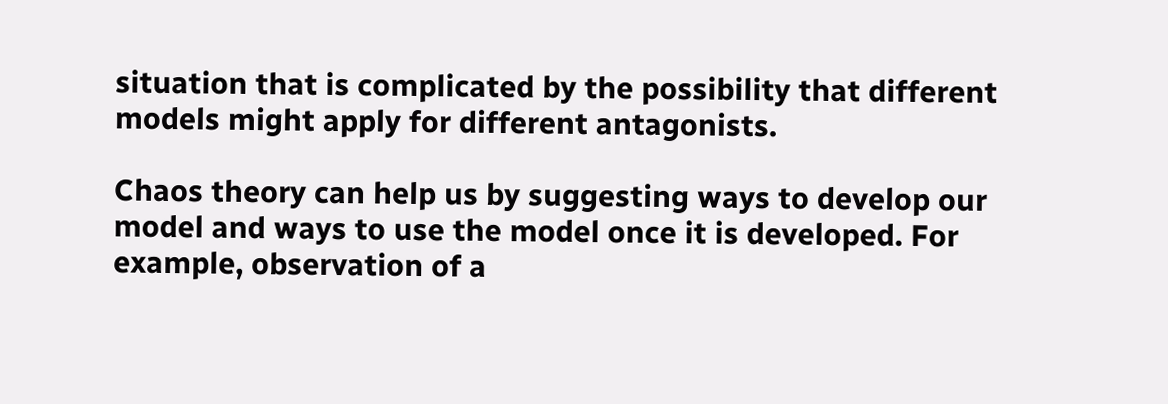situation that is complicated by the possibility that different models might apply for different antagonists.

Chaos theory can help us by suggesting ways to develop our model and ways to use the model once it is developed. For example, observation of a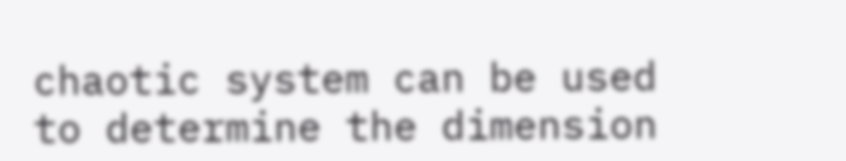chaotic system can be used to determine the dimension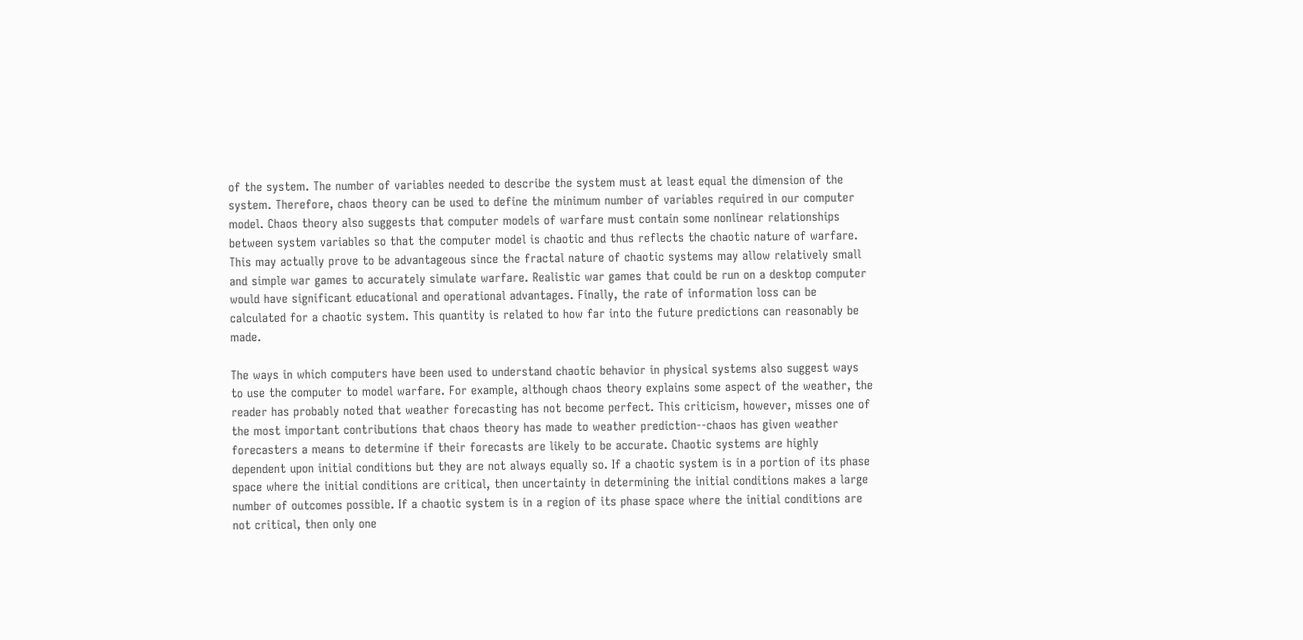of the system. The number of variables needed to describe the system must at least equal the dimension of the system. Therefore, chaos theory can be used to define the minimum number of variables required in our computer model. Chaos theory also suggests that computer models of warfare must contain some nonlinear relationships between system variables so that the computer model is chaotic and thus reflects the chaotic nature of warfare. This may actually prove to be advantageous since the fractal nature of chaotic systems may allow relatively small and simple war games to accurately simulate warfare. Realistic war games that could be run on a desktop computer would have significant educational and operational advantages. Finally, the rate of information loss can be calculated for a chaotic system. This quantity is related to how far into the future predictions can reasonably be made.

The ways in which computers have been used to understand chaotic behavior in physical systems also suggest ways to use the computer to model warfare. For example, although chaos theory explains some aspect of the weather, the reader has probably noted that weather forecasting has not become perfect. This criticism, however, misses one of the most important contributions that chaos theory has made to weather prediction--chaos has given weather forecasters a means to determine if their forecasts are likely to be accurate. Chaotic systems are highly dependent upon initial conditions but they are not always equally so. If a chaotic system is in a portion of its phase space where the initial conditions are critical, then uncertainty in determining the initial conditions makes a large number of outcomes possible. If a chaotic system is in a region of its phase space where the initial conditions are not critical, then only one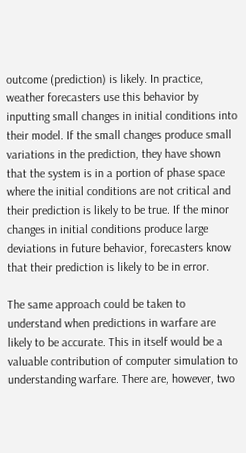outcome (prediction) is likely. In practice, weather forecasters use this behavior by inputting small changes in initial conditions into their model. If the small changes produce small variations in the prediction, they have shown that the system is in a portion of phase space where the initial conditions are not critical and their prediction is likely to be true. If the minor changes in initial conditions produce large deviations in future behavior, forecasters know that their prediction is likely to be in error.

The same approach could be taken to understand when predictions in warfare are likely to be accurate. This in itself would be a valuable contribution of computer simulation to understanding warfare. There are, however, two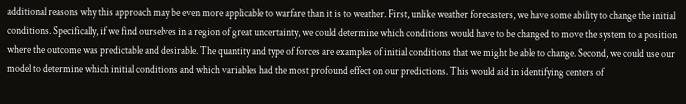additional reasons why this approach may be even more applicable to warfare than it is to weather. First, unlike weather forecasters, we have some ability to change the initial conditions. Specifically, if we find ourselves in a region of great uncertainty, we could determine which conditions would have to be changed to move the system to a position where the outcome was predictable and desirable. The quantity and type of forces are examples of initial conditions that we might be able to change. Second, we could use our model to determine which initial conditions and which variables had the most profound effect on our predictions. This would aid in identifying centers of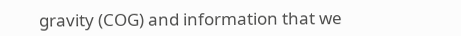gravity (COG) and information that we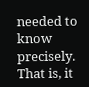needed to know precisely. That is, it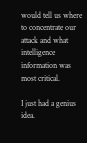would tell us where to concentrate our attack and what intelligence information was most critical.

I just had a genius idea.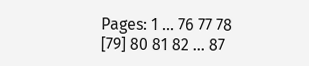Pages: 1 ... 76 77 78 [79] 80 81 82 ... 87